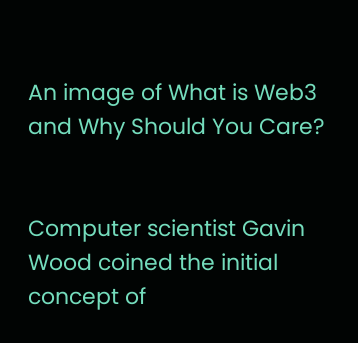An image of What is Web3 and Why Should You Care?


Computer scientist Gavin Wood coined the initial concept of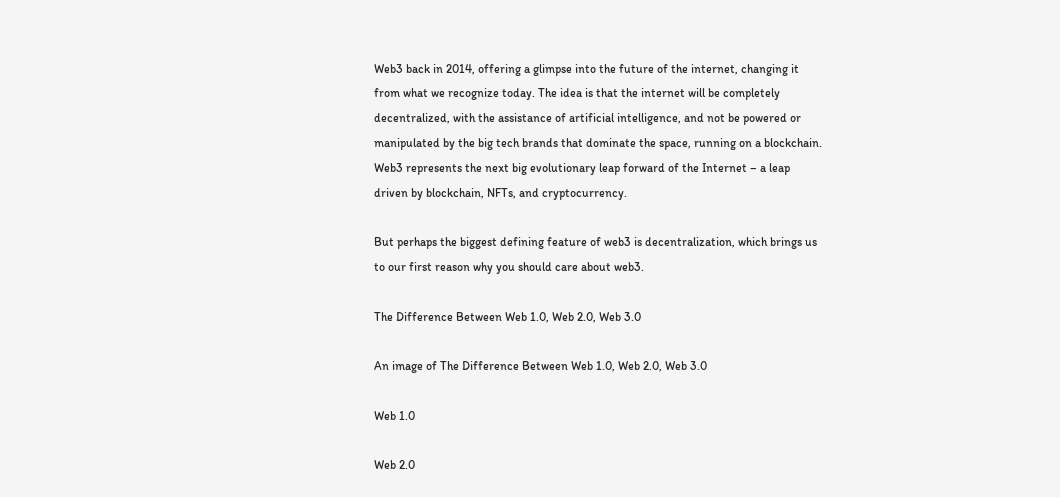Web3 back in 2014, offering a glimpse into the future of the internet, changing it from what we recognize today. The idea is that the internet will be completely decentralized, with the assistance of artificial intelligence, and not be powered or manipulated by the big tech brands that dominate the space, running on a blockchain. Web3 represents the next big evolutionary leap forward of the Internet – a leap driven by blockchain, NFTs, and cryptocurrency.

But perhaps the biggest defining feature of web3 is decentralization, which brings us to our first reason why you should care about web3.

The Difference Between Web 1.0, Web 2.0, Web 3.0

An image of The Difference Between Web 1.0, Web 2.0, Web 3.0

Web 1.0

Web 2.0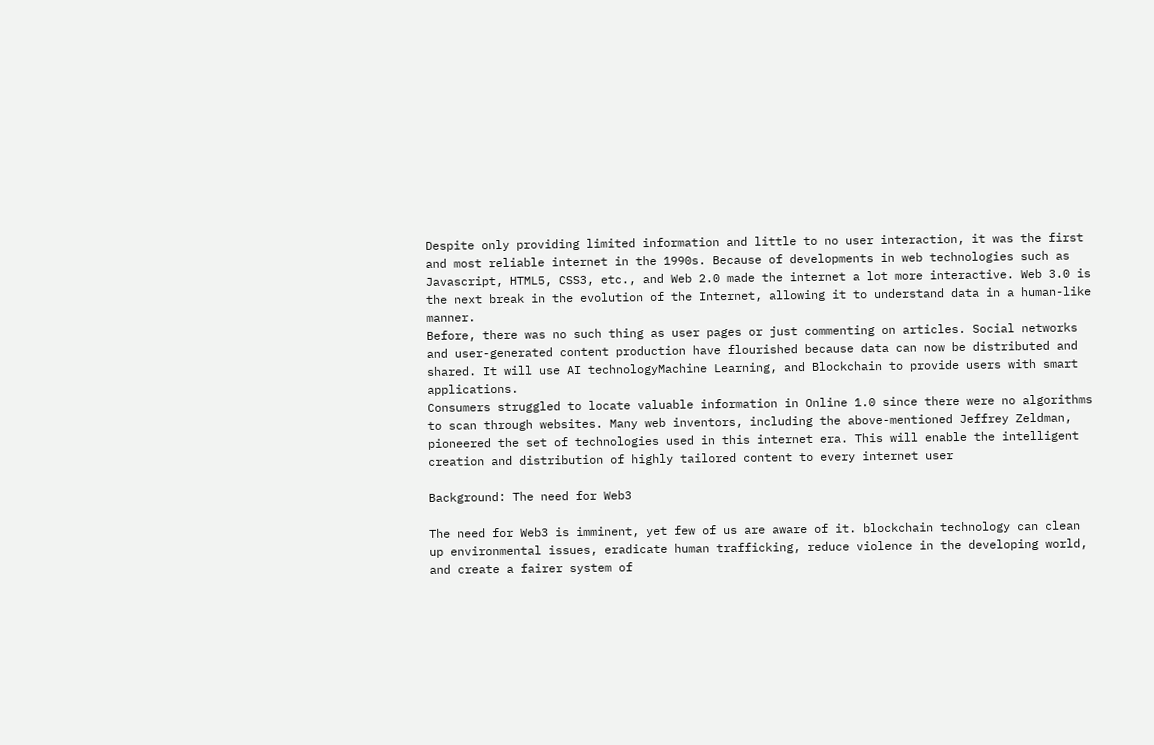Despite only providing limited information and little to no user interaction, it was the first and most reliable internet in the 1990s. Because of developments in web technologies such as Javascript, HTML5, CSS3, etc., and Web 2.0 made the internet a lot more interactive. Web 3.0 is the next break in the evolution of the Internet, allowing it to understand data in a human-like manner.
Before, there was no such thing as user pages or just commenting on articles. Social networks and user-generated content production have flourished because data can now be distributed and shared. It will use AI technologyMachine Learning, and Blockchain to provide users with smart applications.
Consumers struggled to locate valuable information in Online 1.0 since there were no algorithms to scan through websites. Many web inventors, including the above-mentioned Jeffrey Zeldman, pioneered the set of technologies used in this internet era. This will enable the intelligent creation and distribution of highly tailored content to every internet user

Background: The need for Web3

The need for Web3 is imminent, yet few of us are aware of it. blockchain technology can clean up environmental issues, eradicate human trafficking, reduce violence in the developing world, and create a fairer system of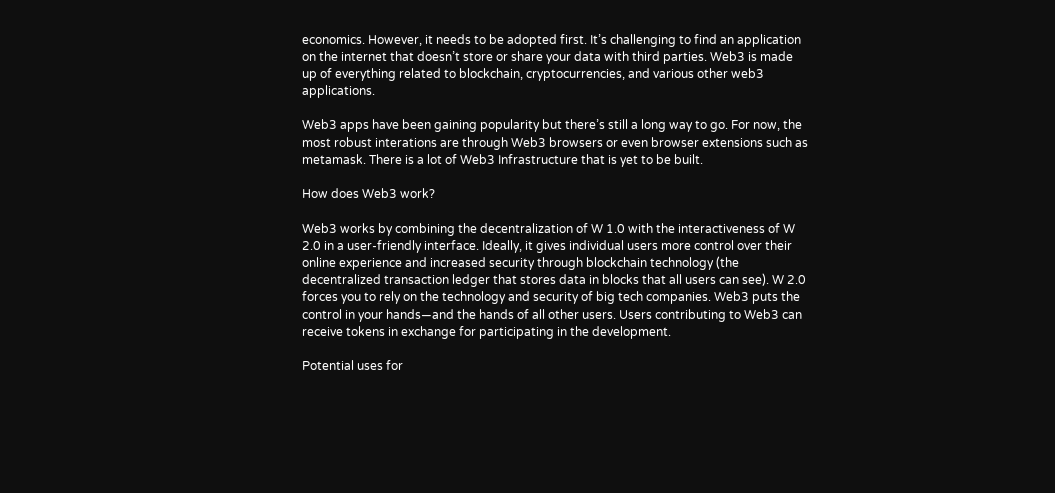economics. However, it needs to be adopted first. It’s challenging to find an application on the internet that doesn’t store or share your data with third parties. Web3 is made up of everything related to blockchain, cryptocurrencies, and various other web3 applications.

Web3 apps have been gaining popularity but there’s still a long way to go. For now, the most robust interations are through Web3 browsers or even browser extensions such as metamask. There is a lot of Web3 Infrastructure that is yet to be built.

How does Web3 work?

Web3 works by combining the decentralization of W 1.0 with the interactiveness of W 2.0 in a user-friendly interface. Ideally, it gives individual users more control over their online experience and increased security through blockchain technology (the decentralized transaction ledger that stores data in blocks that all users can see). W 2.0 forces you to rely on the technology and security of big tech companies. Web3 puts the control in your hands—and the hands of all other users. Users contributing to Web3 can receive tokens in exchange for participating in the development.

Potential uses for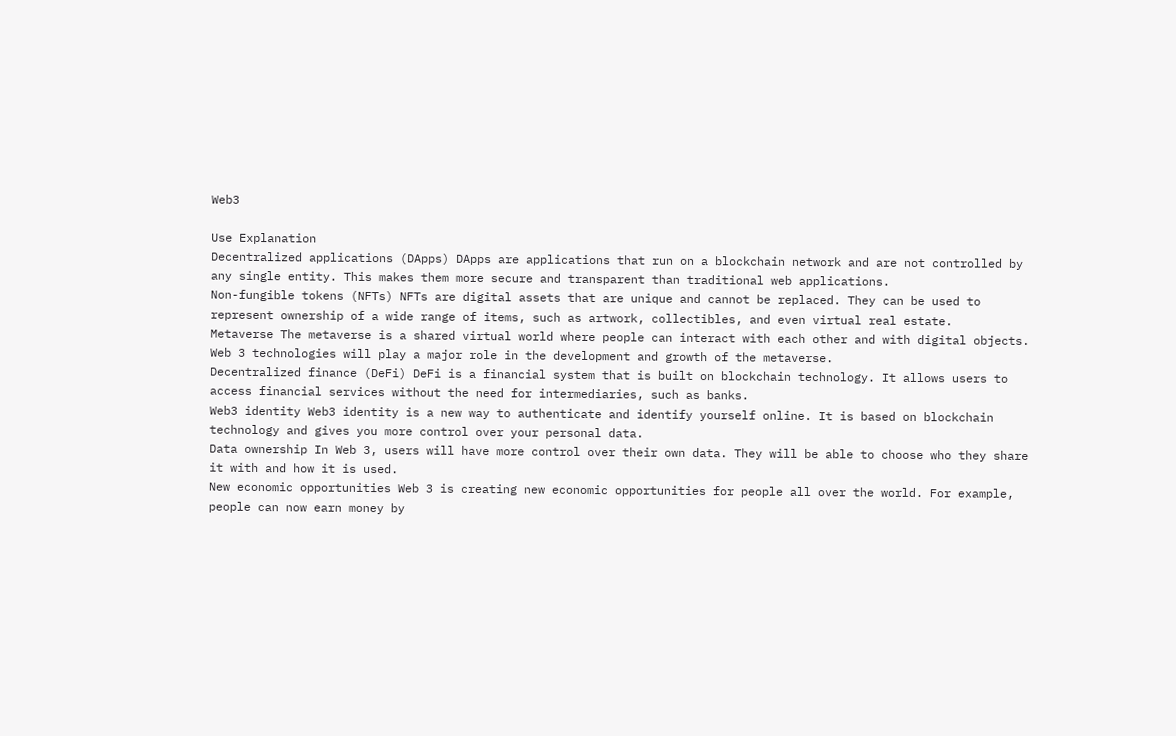Web3

Use Explanation
Decentralized applications (DApps) DApps are applications that run on a blockchain network and are not controlled by any single entity. This makes them more secure and transparent than traditional web applications.
Non-fungible tokens (NFTs) NFTs are digital assets that are unique and cannot be replaced. They can be used to represent ownership of a wide range of items, such as artwork, collectibles, and even virtual real estate.
Metaverse The metaverse is a shared virtual world where people can interact with each other and with digital objects. Web 3 technologies will play a major role in the development and growth of the metaverse.
Decentralized finance (DeFi) DeFi is a financial system that is built on blockchain technology. It allows users to access financial services without the need for intermediaries, such as banks.
Web3 identity Web3 identity is a new way to authenticate and identify yourself online. It is based on blockchain technology and gives you more control over your personal data.
Data ownership In Web 3, users will have more control over their own data. They will be able to choose who they share it with and how it is used.
New economic opportunities Web 3 is creating new economic opportunities for people all over the world. For example, people can now earn money by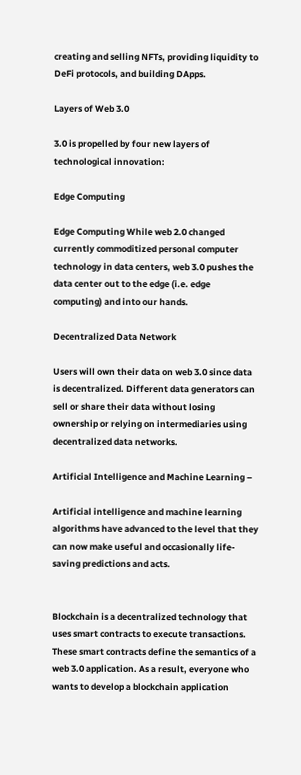creating and selling NFTs, providing liquidity to DeFi protocols, and building DApps.

Layers of Web 3.0

3.0 is propelled by four new layers of technological innovation:

Edge Computing

Edge Computing While web 2.0 changed currently commoditized personal computer technology in data centers, web 3.0 pushes the data center out to the edge (i.e. edge computing) and into our hands.

Decentralized Data Network

Users will own their data on web 3.0 since data is decentralized. Different data generators can sell or share their data without losing ownership or relying on intermediaries using decentralized data networks.

Artificial Intelligence and Machine Learning –

Artificial intelligence and machine learning algorithms have advanced to the level that they can now make useful and occasionally life-saving predictions and acts.


Blockchain is a decentralized technology that uses smart contracts to execute transactions. These smart contracts define the semantics of a web 3.0 application. As a result, everyone who wants to develop a blockchain application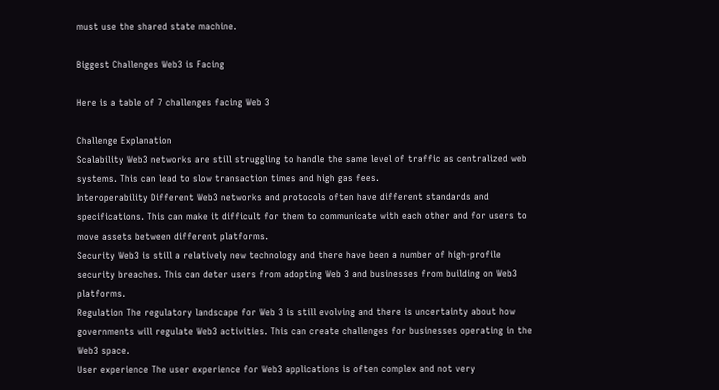must use the shared state machine.

Biggest Challenges Web3 is Facing

Here is a table of 7 challenges facing Web 3

Challenge Explanation
Scalability Web3 networks are still struggling to handle the same level of traffic as centralized web systems. This can lead to slow transaction times and high gas fees.
Interoperability Different Web3 networks and protocols often have different standards and specifications. This can make it difficult for them to communicate with each other and for users to move assets between different platforms.
Security Web3 is still a relatively new technology and there have been a number of high-profile security breaches. This can deter users from adopting Web 3 and businesses from building on Web3 platforms.
Regulation The regulatory landscape for Web 3 is still evolving and there is uncertainty about how governments will regulate Web3 activities. This can create challenges for businesses operating in the Web3 space.
User experience The user experience for Web3 applications is often complex and not very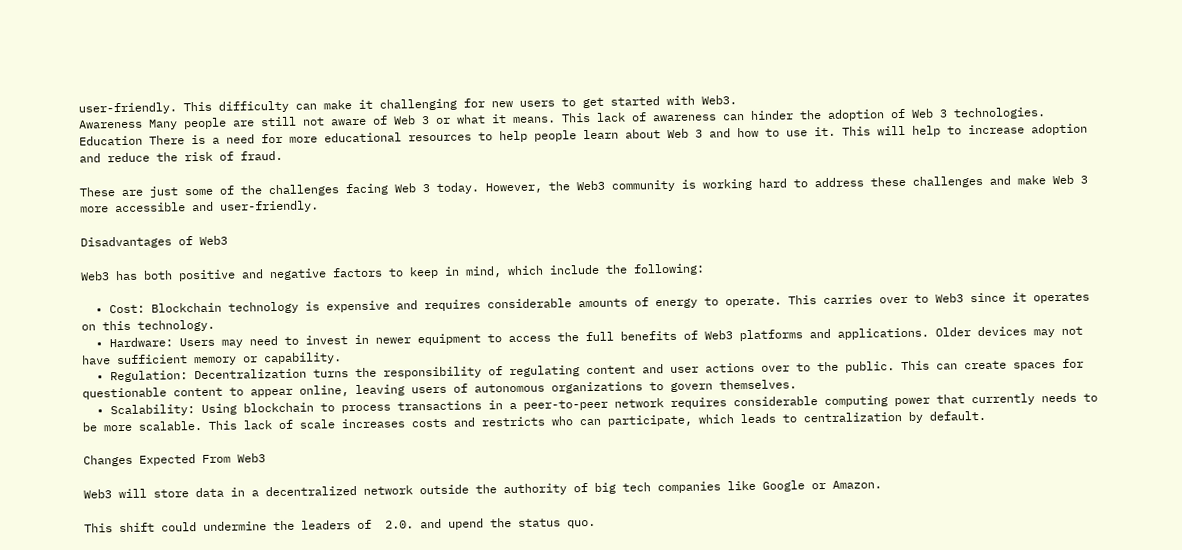user-friendly. This difficulty can make it challenging for new users to get started with Web3.
Awareness Many people are still not aware of Web 3 or what it means. This lack of awareness can hinder the adoption of Web 3 technologies.
Education There is a need for more educational resources to help people learn about Web 3 and how to use it. This will help to increase adoption and reduce the risk of fraud.

These are just some of the challenges facing Web 3 today. However, the Web3 community is working hard to address these challenges and make Web 3 more accessible and user-friendly.

Disadvantages of Web3

Web3 has both positive and negative factors to keep in mind, which include the following:

  • Cost: Blockchain technology is expensive and requires considerable amounts of energy to operate. This carries over to Web3 since it operates on this technology.
  • Hardware: Users may need to invest in newer equipment to access the full benefits of Web3 platforms and applications. Older devices may not have sufficient memory or capability.
  • Regulation: Decentralization turns the responsibility of regulating content and user actions over to the public. This can create spaces for questionable content to appear online, leaving users of autonomous organizations to govern themselves.
  • Scalability: Using blockchain to process transactions in a peer-to-peer network requires considerable computing power that currently needs to be more scalable. This lack of scale increases costs and restricts who can participate, which leads to centralization by default.

Changes Expected From Web3

Web3 will store data in a decentralized network outside the authority of big tech companies like Google or Amazon.

This shift could undermine the leaders of  2.0. and upend the status quo.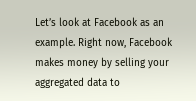Let’s look at Facebook as an example. Right now, Facebook makes money by selling your aggregated data to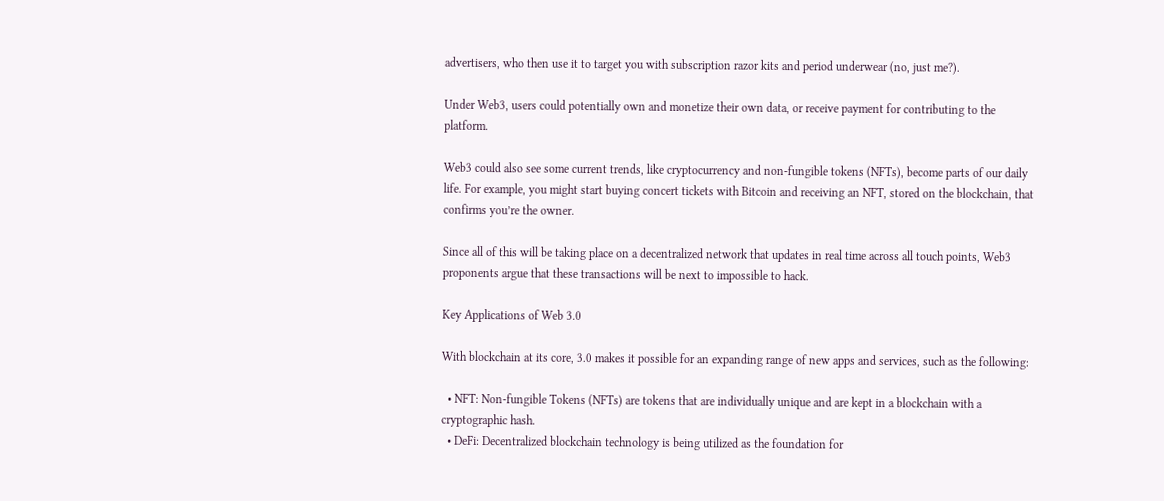advertisers, who then use it to target you with subscription razor kits and period underwear (no, just me?).

Under Web3, users could potentially own and monetize their own data, or receive payment for contributing to the platform.

Web3 could also see some current trends, like cryptocurrency and non-fungible tokens (NFTs), become parts of our daily life. For example, you might start buying concert tickets with Bitcoin and receiving an NFT, stored on the blockchain, that confirms you’re the owner.

Since all of this will be taking place on a decentralized network that updates in real time across all touch points, Web3 proponents argue that these transactions will be next to impossible to hack.

Key Applications of Web 3.0

With blockchain at its core, 3.0 makes it possible for an expanding range of new apps and services, such as the following:

  • NFT: Non-fungible Tokens (NFTs) are tokens that are individually unique and are kept in a blockchain with a cryptographic hash.
  • DeFi: Decentralized blockchain technology is being utilized as the foundation for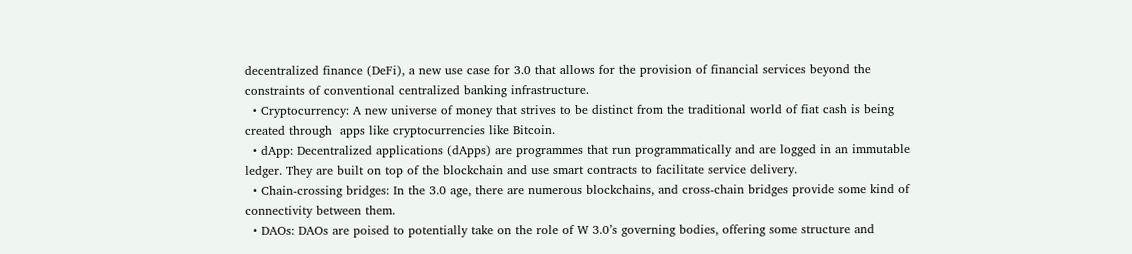decentralized finance (DeFi), a new use case for 3.0 that allows for the provision of financial services beyond the constraints of conventional centralized banking infrastructure.
  • Cryptocurrency: A new universe of money that strives to be distinct from the traditional world of fiat cash is being created through  apps like cryptocurrencies like Bitcoin.
  • dApp: Decentralized applications (dApps) are programmes that run programmatically and are logged in an immutable ledger. They are built on top of the blockchain and use smart contracts to facilitate service delivery.
  • Chain-crossing bridges: In the 3.0 age, there are numerous blockchains, and cross-chain bridges provide some kind of connectivity between them.
  • DAOs: DAOs are poised to potentially take on the role of W 3.0’s governing bodies, offering some structure and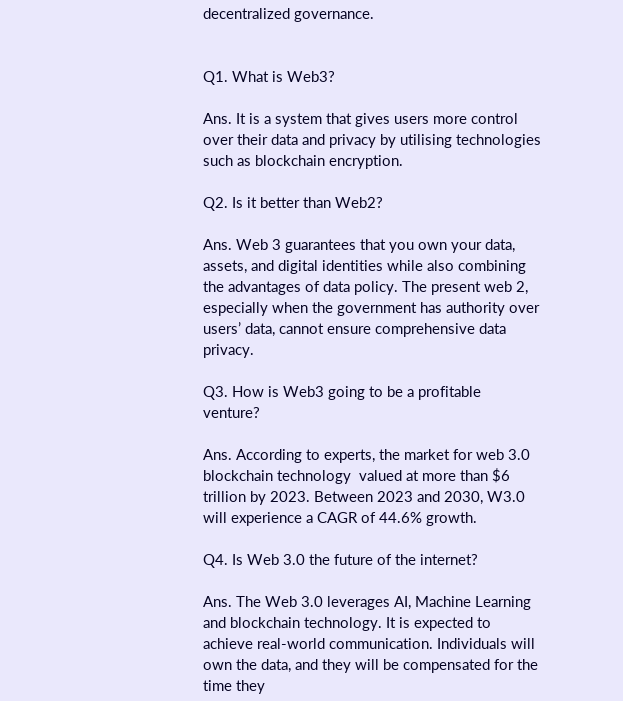decentralized governance.


Q1. What is Web3?

Ans. It is a system that gives users more control over their data and privacy by utilising technologies such as blockchain encryption.

Q2. Is it better than Web2?

Ans. Web 3 guarantees that you own your data, assets, and digital identities while also combining the advantages of data policy. The present web 2, especially when the government has authority over users’ data, cannot ensure comprehensive data privacy.

Q3. How is Web3 going to be a profitable venture?

Ans. According to experts, the market for web 3.0 blockchain technology  valued at more than $6 trillion by 2023. Between 2023 and 2030, W3.0 will experience a CAGR of 44.6% growth.

Q4. Is Web 3.0 the future of the internet?

Ans. The Web 3.0 leverages AI, Machine Learning and blockchain technology. It is expected to achieve real-world communication. Individuals will own the data, and they will be compensated for the time they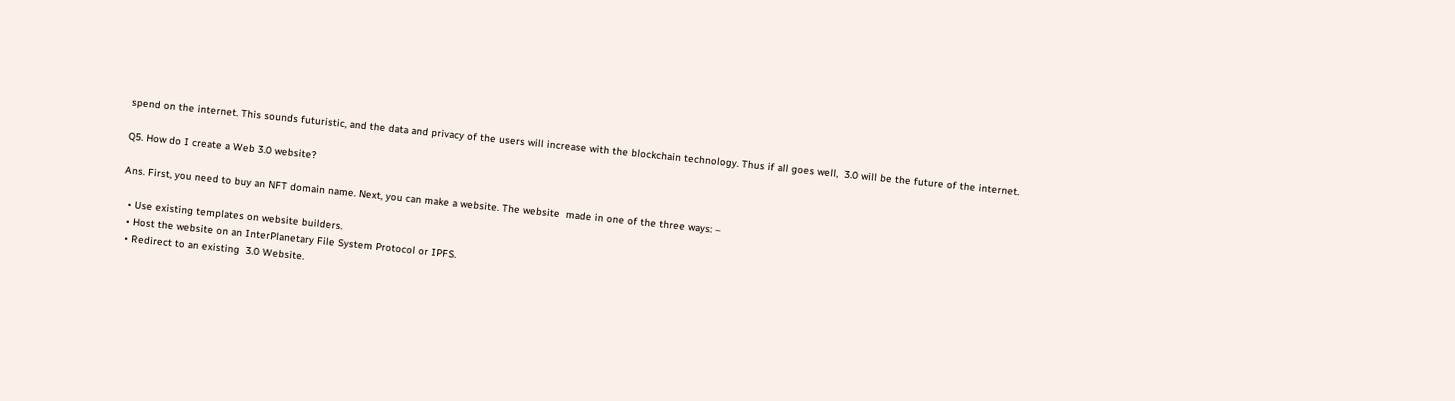spend on the internet. This sounds futuristic, and the data and privacy of the users will increase with the blockchain technology. Thus if all goes well,  3.0 will be the future of the internet.

Q5. How do I create a Web 3.0 website?

Ans. First, you need to buy an NFT domain name. Next, you can make a website. The website  made in one of the three ways: –

  • Use existing templates on website builders.
  • Host the website on an InterPlanetary File System Protocol or IPFS.
  • Redirect to an existing  3.0 Website.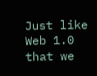Just like Web 1.0 that we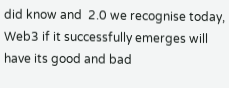did know and  2.0 we recognise today, Web3 if it successfully emerges will have its good and bad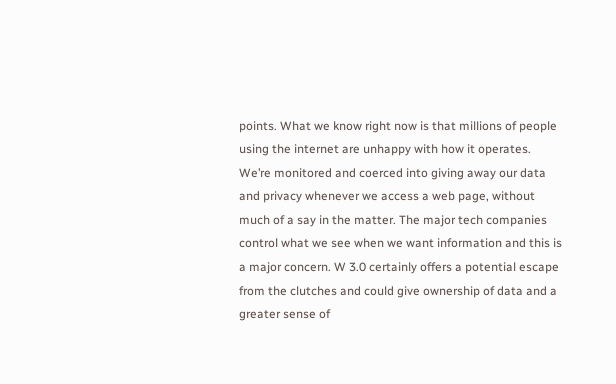points. What we know right now is that millions of people using the internet are unhappy with how it operates. We’re monitored and coerced into giving away our data and privacy whenever we access a web page, without much of a say in the matter. The major tech companies control what we see when we want information and this is a major concern. W 3.0 certainly offers a potential escape from the clutches and could give ownership of data and a greater sense of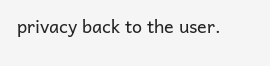privacy back to the user.